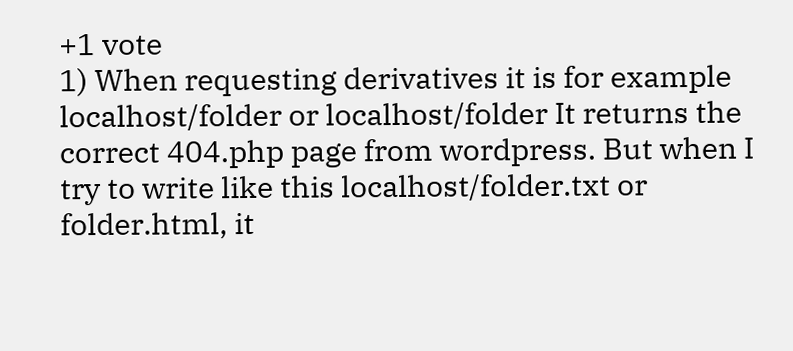+1 vote
1) When requesting derivatives it is for example localhost/folder or localhost/folder It returns the correct 404.php page from wordpress. But when I try to write like this localhost/folder.txt or folder.html, it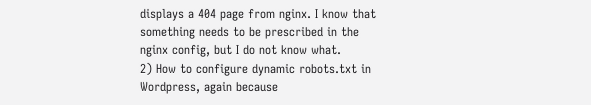displays a 404 page from nginx. I know that something needs to be prescribed in the nginx config, but I do not know what.
2) How to configure dynamic robots.txt in Wordpress, again because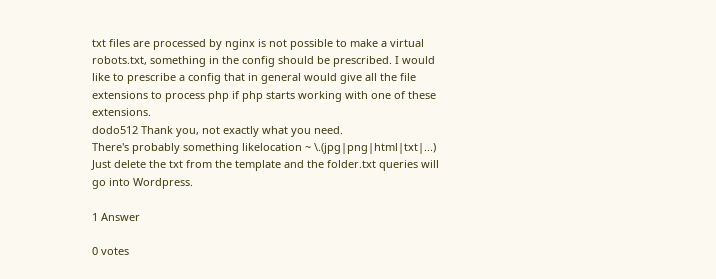txt files are processed by nginx is not possible to make a virtual robots.txt, something in the config should be prescribed. I would like to prescribe a config that in general would give all the file extensions to process php if php starts working with one of these extensions.
dodo512 Thank you, not exactly what you need.
There's probably something likelocation ~ \.(jpg|png|html|txt|...)
Just delete the txt from the template and the folder.txt queries will go into Wordpress.

1 Answer

0 votes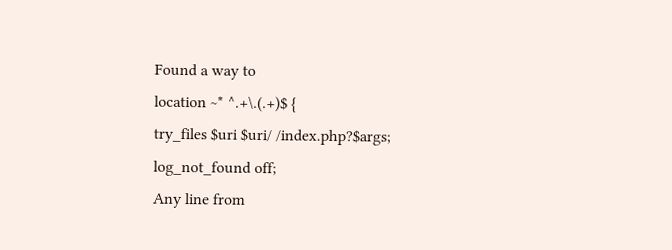Found a way to
location ~* ^.+\.(.+)$ {
try_files $uri $uri/ /index.php?$args;
log_not_found off;
Any line from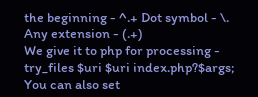the beginning - ^.+ Dot symbol - \. Any extension - (.+)
We give it to php for processing - try_files $uri $uri index.php?$args;
You can also set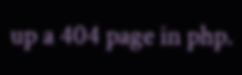up a 404 page in php.